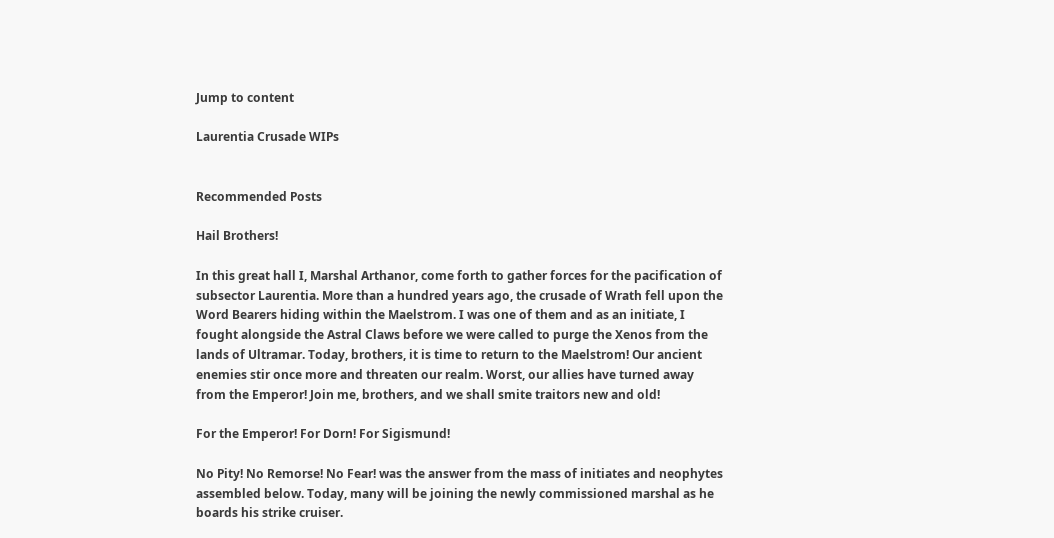Jump to content

Laurentia Crusade WIPs


Recommended Posts

Hail Brothers!

In this great hall I, Marshal Arthanor, come forth to gather forces for the pacification of subsector Laurentia. More than a hundred years ago, the crusade of Wrath fell upon the Word Bearers hiding within the Maelstrom. I was one of them and as an initiate, I fought alongside the Astral Claws before we were called to purge the Xenos from the lands of Ultramar. Today, brothers, it is time to return to the Maelstrom! Our ancient enemies stir once more and threaten our realm. Worst, our allies have turned away from the Emperor! Join me, brothers, and we shall smite traitors new and old!

For the Emperor! For Dorn! For Sigismund!

No Pity! No Remorse! No Fear! was the answer from the mass of initiates and neophytes assembled below. Today, many will be joining the newly commissioned marshal as he boards his strike cruiser.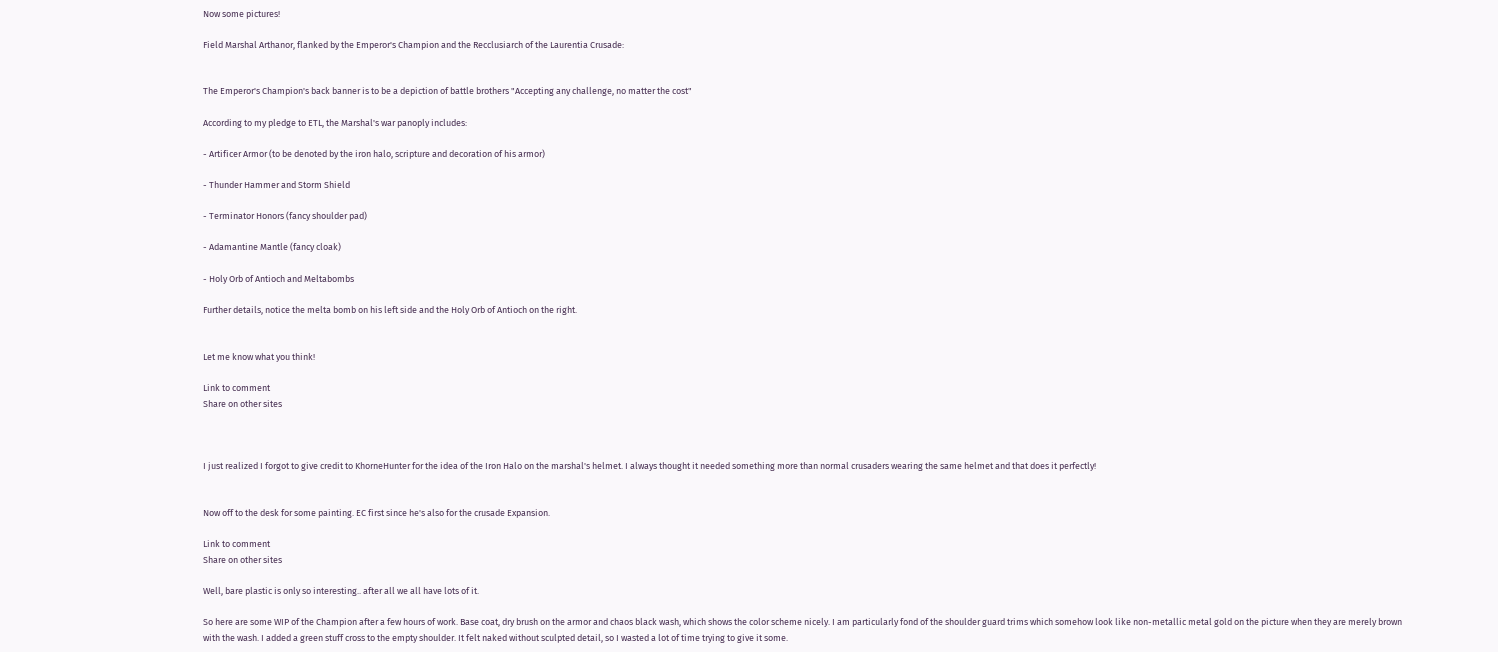Now some pictures!

Field Marshal Arthanor, flanked by the Emperor's Champion and the Recclusiarch of the Laurentia Crusade:


The Emperor's Champion's back banner is to be a depiction of battle brothers "Accepting any challenge, no matter the cost"

According to my pledge to ETL, the Marshal's war panoply includes:

- Artificer Armor (to be denoted by the iron halo, scripture and decoration of his armor)

- Thunder Hammer and Storm Shield

- Terminator Honors (fancy shoulder pad)

- Adamantine Mantle (fancy cloak)

- Holy Orb of Antioch and Meltabombs

Further details, notice the melta bomb on his left side and the Holy Orb of Antioch on the right.


Let me know what you think!

Link to comment
Share on other sites



I just realized I forgot to give credit to KhorneHunter for the idea of the Iron Halo on the marshal's helmet. I always thought it needed something more than normal crusaders wearing the same helmet and that does it perfectly!


Now off to the desk for some painting. EC first since he's also for the crusade Expansion.

Link to comment
Share on other sites

Well, bare plastic is only so interesting.. after all we all have lots of it.

So here are some WIP of the Champion after a few hours of work. Base coat, dry brush on the armor and chaos black wash, which shows the color scheme nicely. I am particularly fond of the shoulder guard trims which somehow look like non-metallic metal gold on the picture when they are merely brown with the wash. I added a green stuff cross to the empty shoulder. It felt naked without sculpted detail, so I wasted a lot of time trying to give it some.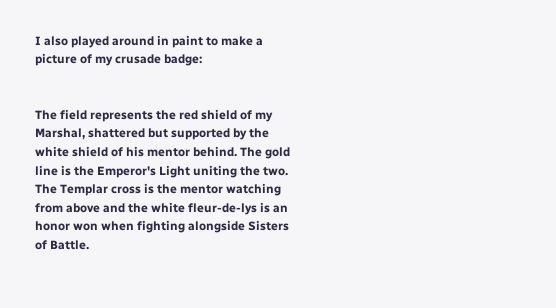I also played around in paint to make a picture of my crusade badge:


The field represents the red shield of my Marshal, shattered but supported by the white shield of his mentor behind. The gold line is the Emperor's Light uniting the two. The Templar cross is the mentor watching from above and the white fleur-de-lys is an honor won when fighting alongside Sisters of Battle.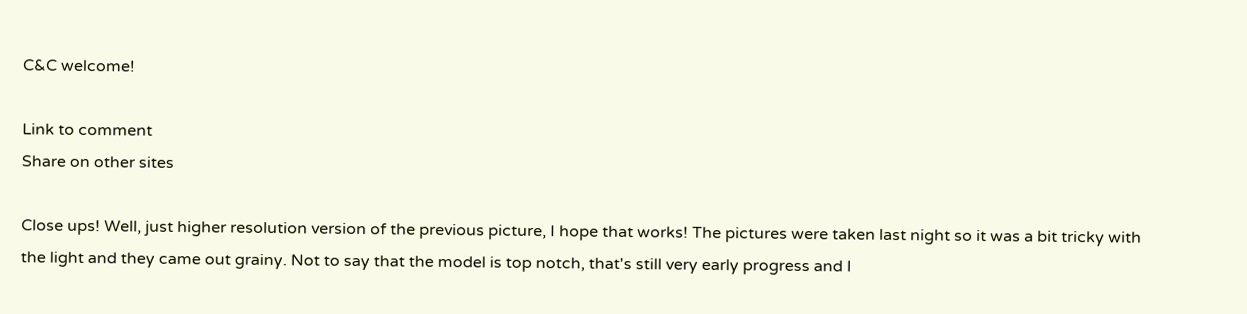C&C welcome!

Link to comment
Share on other sites

Close ups! Well, just higher resolution version of the previous picture, I hope that works! The pictures were taken last night so it was a bit tricky with the light and they came out grainy. Not to say that the model is top notch, that's still very early progress and I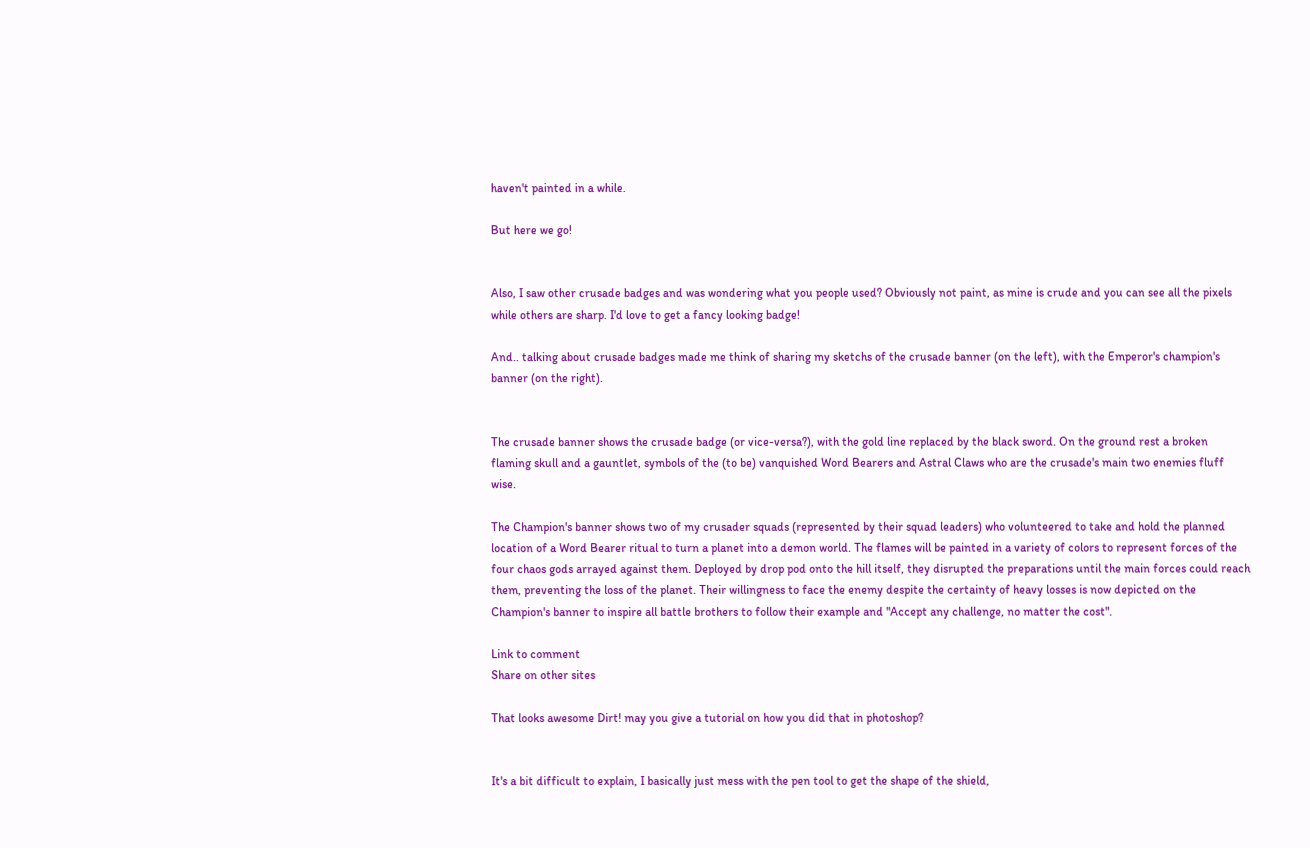haven't painted in a while.

But here we go!


Also, I saw other crusade badges and was wondering what you people used? Obviously not paint, as mine is crude and you can see all the pixels while others are sharp. I'd love to get a fancy looking badge!

And.. talking about crusade badges made me think of sharing my sketchs of the crusade banner (on the left), with the Emperor's champion's banner (on the right).


The crusade banner shows the crusade badge (or vice-versa?), with the gold line replaced by the black sword. On the ground rest a broken flaming skull and a gauntlet, symbols of the (to be) vanquished Word Bearers and Astral Claws who are the crusade's main two enemies fluff wise.

The Champion's banner shows two of my crusader squads (represented by their squad leaders) who volunteered to take and hold the planned location of a Word Bearer ritual to turn a planet into a demon world. The flames will be painted in a variety of colors to represent forces of the four chaos gods arrayed against them. Deployed by drop pod onto the hill itself, they disrupted the preparations until the main forces could reach them, preventing the loss of the planet. Their willingness to face the enemy despite the certainty of heavy losses is now depicted on the Champion's banner to inspire all battle brothers to follow their example and "Accept any challenge, no matter the cost".

Link to comment
Share on other sites

That looks awesome Dirt! may you give a tutorial on how you did that in photoshop?


It's a bit difficult to explain, I basically just mess with the pen tool to get the shape of the shield,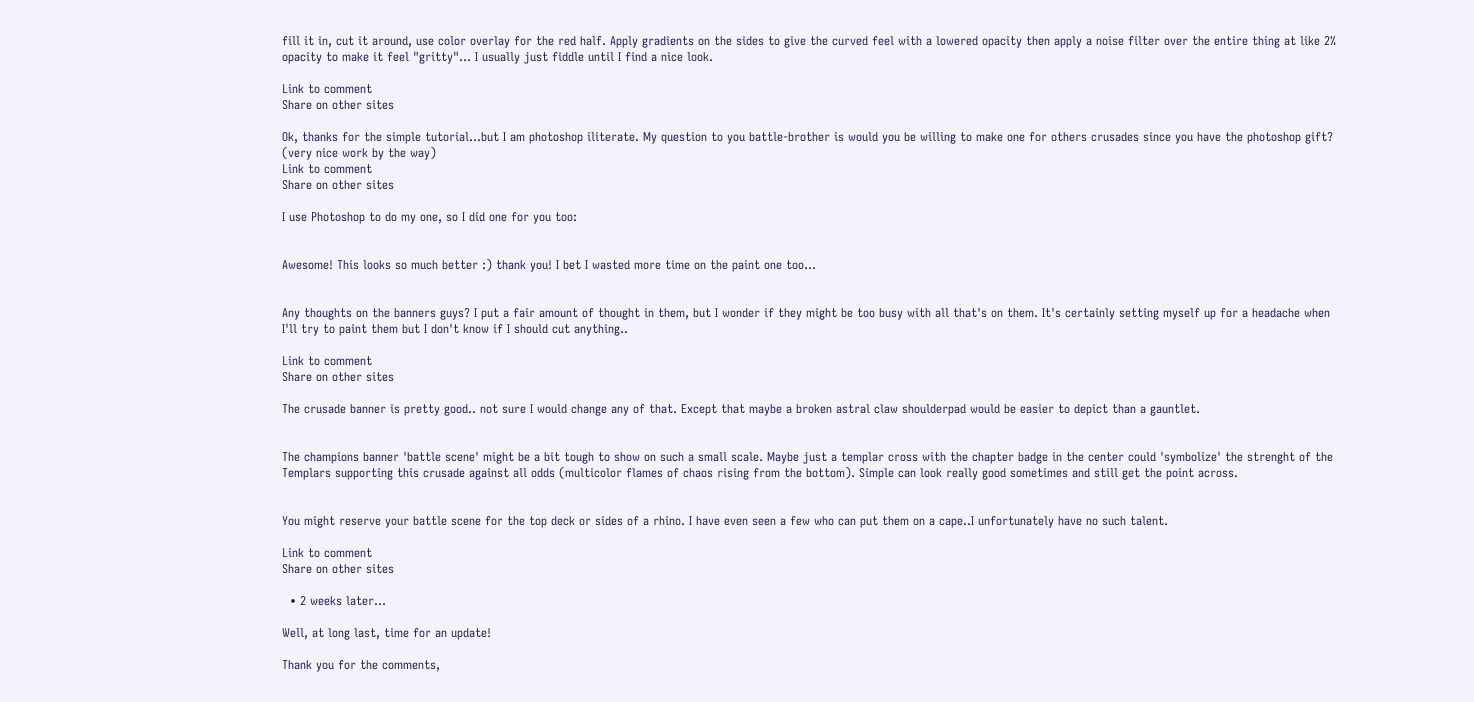fill it in, cut it around, use color overlay for the red half. Apply gradients on the sides to give the curved feel with a lowered opacity then apply a noise filter over the entire thing at like 2% opacity to make it feel "gritty"... I usually just fiddle until I find a nice look.

Link to comment
Share on other sites

Ok, thanks for the simple tutorial...but I am photoshop iliterate. My question to you battle-brother is would you be willing to make one for others crusades since you have the photoshop gift? (very nice work by the way)
Link to comment
Share on other sites

I use Photoshop to do my one, so I did one for you too:


Awesome! This looks so much better :) thank you! I bet I wasted more time on the paint one too...


Any thoughts on the banners guys? I put a fair amount of thought in them, but I wonder if they might be too busy with all that's on them. It's certainly setting myself up for a headache when I'll try to paint them but I don't know if I should cut anything..

Link to comment
Share on other sites

The crusade banner is pretty good.. not sure I would change any of that. Except that maybe a broken astral claw shoulderpad would be easier to depict than a gauntlet.


The champions banner 'battle scene' might be a bit tough to show on such a small scale. Maybe just a templar cross with the chapter badge in the center could 'symbolize' the strenght of the Templars supporting this crusade against all odds (multicolor flames of chaos rising from the bottom). Simple can look really good sometimes and still get the point across.


You might reserve your battle scene for the top deck or sides of a rhino. I have even seen a few who can put them on a cape..I unfortunately have no such talent.

Link to comment
Share on other sites

  • 2 weeks later...

Well, at long last, time for an update!

Thank you for the comments,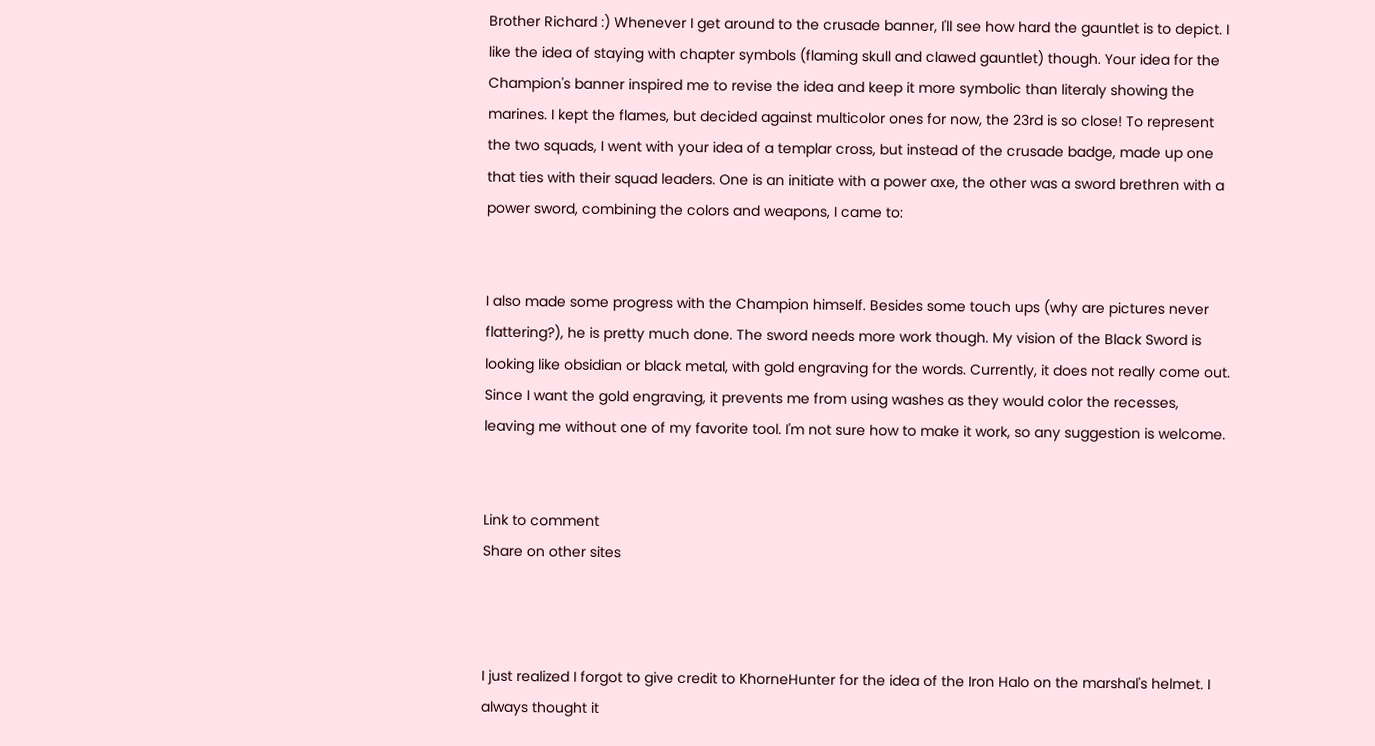Brother Richard :) Whenever I get around to the crusade banner, I'll see how hard the gauntlet is to depict. I like the idea of staying with chapter symbols (flaming skull and clawed gauntlet) though. Your idea for the Champion's banner inspired me to revise the idea and keep it more symbolic than literaly showing the marines. I kept the flames, but decided against multicolor ones for now, the 23rd is so close! To represent the two squads, I went with your idea of a templar cross, but instead of the crusade badge, made up one that ties with their squad leaders. One is an initiate with a power axe, the other was a sword brethren with a power sword, combining the colors and weapons, I came to:


I also made some progress with the Champion himself. Besides some touch ups (why are pictures never flattering?), he is pretty much done. The sword needs more work though. My vision of the Black Sword is looking like obsidian or black metal, with gold engraving for the words. Currently, it does not really come out. Since I want the gold engraving, it prevents me from using washes as they would color the recesses, leaving me without one of my favorite tool. I'm not sure how to make it work, so any suggestion is welcome.


Link to comment
Share on other sites



I just realized I forgot to give credit to KhorneHunter for the idea of the Iron Halo on the marshal's helmet. I always thought it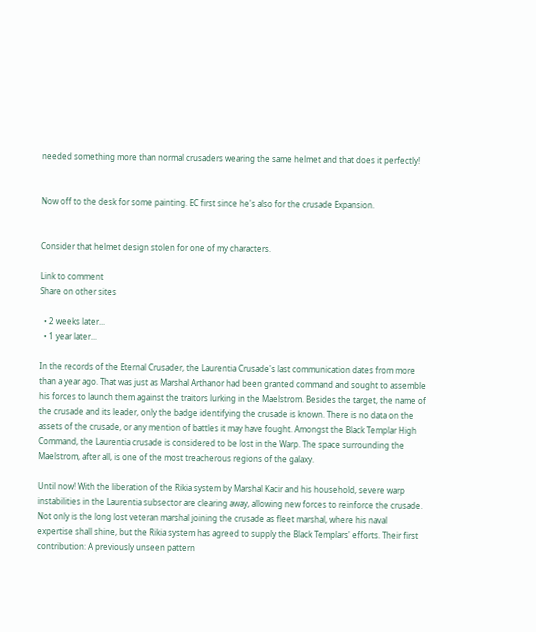needed something more than normal crusaders wearing the same helmet and that does it perfectly!


Now off to the desk for some painting. EC first since he's also for the crusade Expansion.


Consider that helmet design stolen for one of my characters.

Link to comment
Share on other sites

  • 2 weeks later...
  • 1 year later...

In the records of the Eternal Crusader, the Laurentia Crusade's last communication dates from more than a year ago. That was just as Marshal Arthanor had been granted command and sought to assemble his forces to launch them against the traitors lurking in the Maelstrom. Besides the target, the name of the crusade and its leader, only the badge identifying the crusade is known. There is no data on the assets of the crusade, or any mention of battles it may have fought. Amongst the Black Templar High Command, the Laurentia crusade is considered to be lost in the Warp. The space surrounding the Maelstrom, after all, is one of the most treacherous regions of the galaxy.

Until now! With the liberation of the Rikia system by Marshal Kacir and his household, severe warp instabilities in the Laurentia subsector are clearing away, allowing new forces to reinforce the crusade. Not only is the long lost veteran marshal joining the crusade as fleet marshal, where his naval expertise shall shine, but the Rikia system has agreed to supply the Black Templars' efforts. Their first contribution: A previously unseen pattern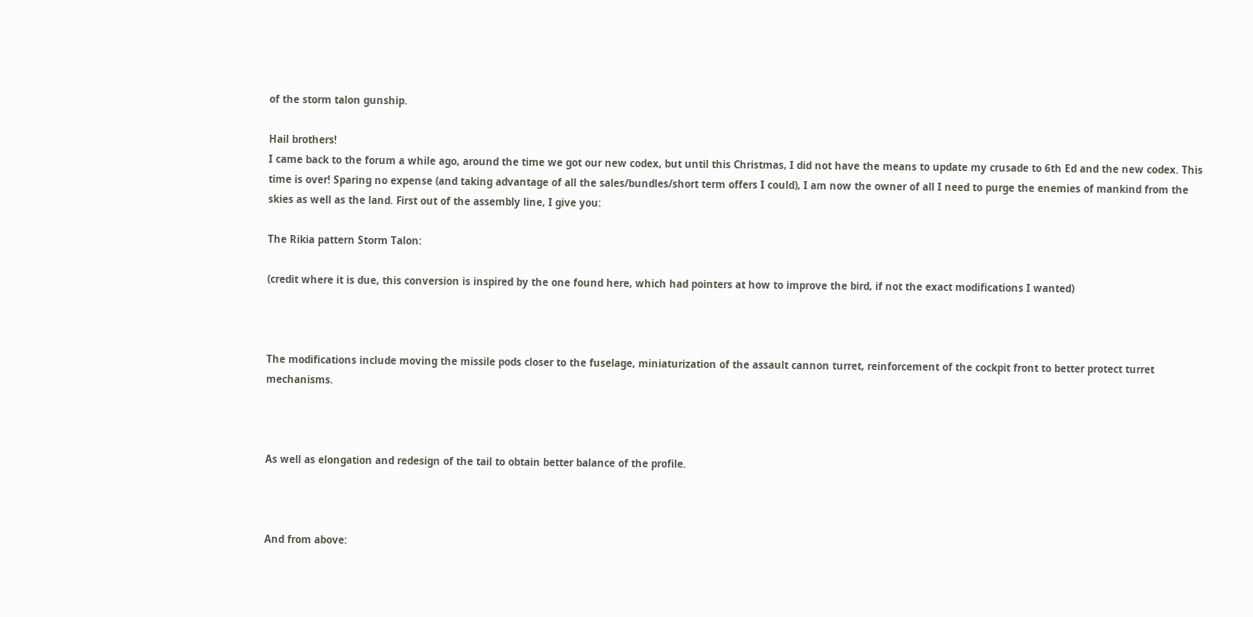of the storm talon gunship.

Hail brothers!
I came back to the forum a while ago, around the time we got our new codex, but until this Christmas, I did not have the means to update my crusade to 6th Ed and the new codex. This time is over! Sparing no expense (and taking advantage of all the sales/bundles/short term offers I could), I am now the owner of all I need to purge the enemies of mankind from the skies as well as the land. First out of the assembly line, I give you:

The Rikia pattern Storm Talon:

(credit where it is due, this conversion is inspired by the one found here, which had pointers at how to improve the bird, if not the exact modifications I wanted)



The modifications include moving the missile pods closer to the fuselage, miniaturization of the assault cannon turret, reinforcement of the cockpit front to better protect turret mechanisms.



As well as elongation and redesign of the tail to obtain better balance of the profile.



And from above: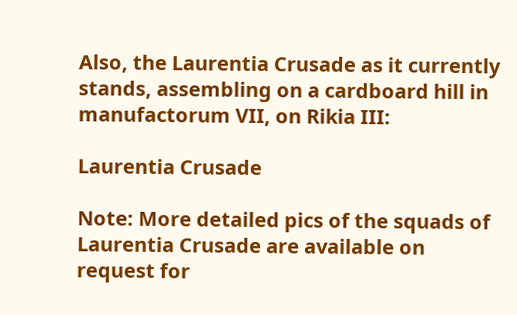Also, the Laurentia Crusade as it currently stands, assembling on a cardboard hill in manufactorum VII, on Rikia III:

Laurentia Crusade

Note: More detailed pics of the squads of Laurentia Crusade are available on request for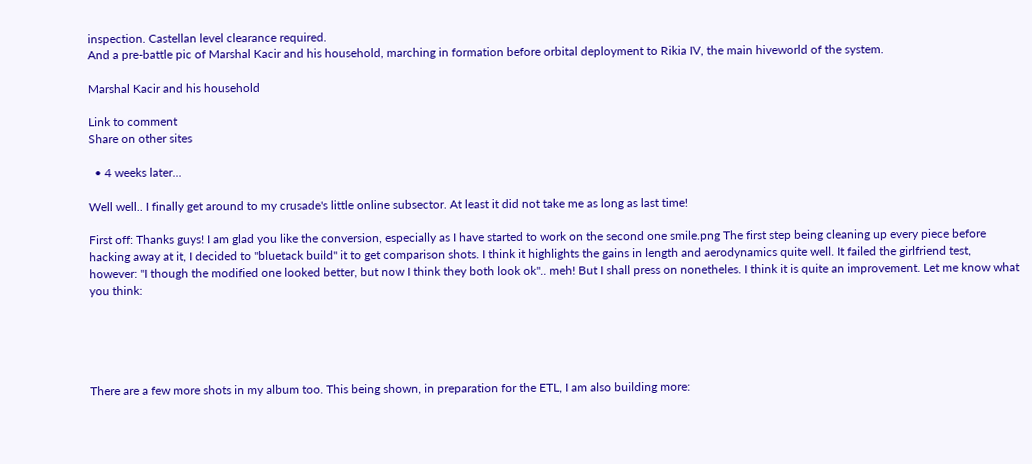inspection. Castellan level clearance required.
And a pre-battle pic of Marshal Kacir and his household, marching in formation before orbital deployment to Rikia IV, the main hiveworld of the system.

Marshal Kacir and his household

Link to comment
Share on other sites

  • 4 weeks later...

Well well.. I finally get around to my crusade's little online subsector. At least it did not take me as long as last time!

First off: Thanks guys! I am glad you like the conversion, especially as I have started to work on the second one smile.png The first step being cleaning up every piece before hacking away at it, I decided to "bluetack build" it to get comparison shots. I think it highlights the gains in length and aerodynamics quite well. It failed the girlfriend test, however: "I though the modified one looked better, but now I think they both look ok".. meh! But I shall press on nonetheles. I think it is quite an improvement. Let me know what you think:





There are a few more shots in my album too. This being shown, in preparation for the ETL, I am also building more: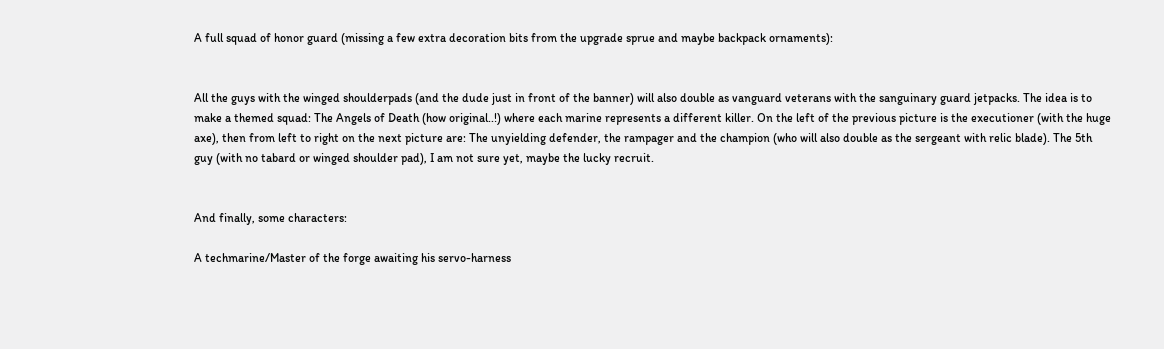A full squad of honor guard (missing a few extra decoration bits from the upgrade sprue and maybe backpack ornaments):


All the guys with the winged shoulderpads (and the dude just in front of the banner) will also double as vanguard veterans with the sanguinary guard jetpacks. The idea is to make a themed squad: The Angels of Death (how original..!) where each marine represents a different killer. On the left of the previous picture is the executioner (with the huge axe), then from left to right on the next picture are: The unyielding defender, the rampager and the champion (who will also double as the sergeant with relic blade). The 5th guy (with no tabard or winged shoulder pad), I am not sure yet, maybe the lucky recruit.


And finally, some characters:

A techmarine/Master of the forge awaiting his servo-harness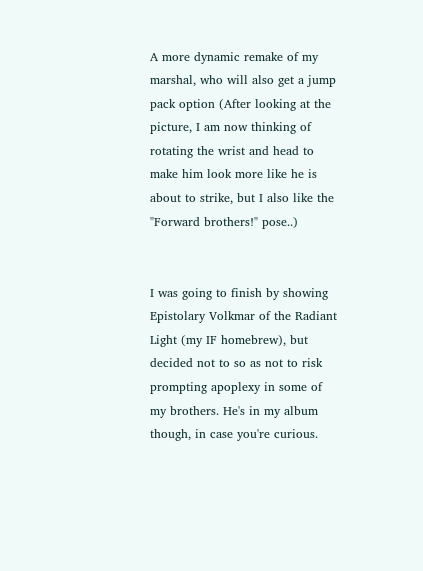A more dynamic remake of my marshal, who will also get a jump pack option (After looking at the picture, I am now thinking of rotating the wrist and head to make him look more like he is about to strike, but I also like the "Forward brothers!" pose..)


I was going to finish by showing Epistolary Volkmar of the Radiant Light (my IF homebrew), but decided not to so as not to risk prompting apoplexy in some of my brothers. He's in my album though, in case you're curious.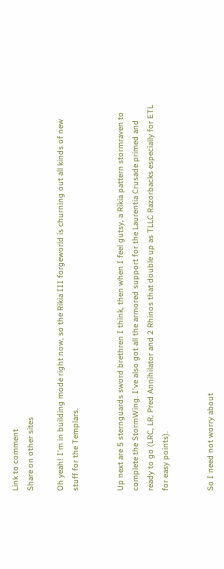Link to comment
Share on other sites

Oh yeah! I'm in building mode right now, so the Rikia III forgeworld is churning out all kinds of new stuff for the Templars.


Up next are 5 sternguards sword brethren I think, then when I feel gutsy, a Rikia pattern stormraven to complete the StormWing. I've also got all the armored support for the Laurentia Crusade primed and ready to go (LRC, LR, Pred Annihilator and 2 Rhinos that double up as TLLC Razorbacks especially for ETL for easy points).


So I need not worry about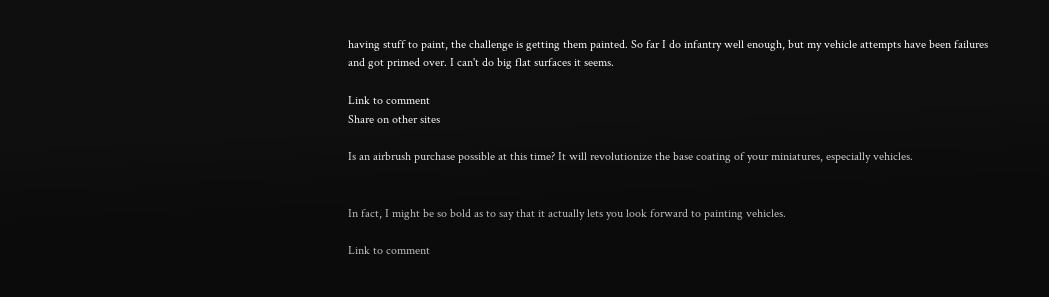having stuff to paint, the challenge is getting them painted. So far I do infantry well enough, but my vehicle attempts have been failures and got primed over. I can't do big flat surfaces it seems.

Link to comment
Share on other sites

Is an airbrush purchase possible at this time? It will revolutionize the base coating of your miniatures, especially vehicles.


In fact, I might be so bold as to say that it actually lets you look forward to painting vehicles.

Link to comment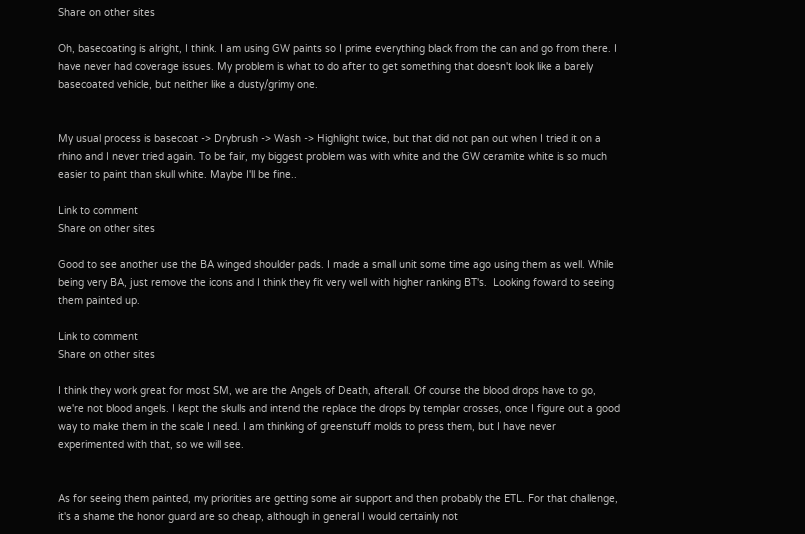Share on other sites

Oh, basecoating is alright, I think. I am using GW paints so I prime everything black from the can and go from there. I have never had coverage issues. My problem is what to do after to get something that doesn't look like a barely basecoated vehicle, but neither like a dusty/grimy one.


My usual process is basecoat -> Drybrush -> Wash -> Highlight twice, but that did not pan out when I tried it on a rhino and I never tried again. To be fair, my biggest problem was with white and the GW ceramite white is so much easier to paint than skull white. Maybe I'll be fine..

Link to comment
Share on other sites

Good to see another use the BA winged shoulder pads. I made a small unit some time ago using them as well. While being very BA, just remove the icons and I think they fit very well with higher ranking BT's.  Looking foward to seeing them painted up.

Link to comment
Share on other sites

I think they work great for most SM, we are the Angels of Death, afterall. Of course the blood drops have to go, we're not blood angels. I kept the skulls and intend the replace the drops by templar crosses, once I figure out a good way to make them in the scale I need. I am thinking of greenstuff molds to press them, but I have never experimented with that, so we will see.


As for seeing them painted, my priorities are getting some air support and then probably the ETL. For that challenge, it's a shame the honor guard are so cheap, although in general I would certainly not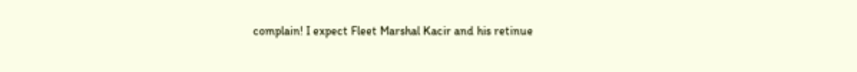complain! I expect Fleet Marshal Kacir and his retinue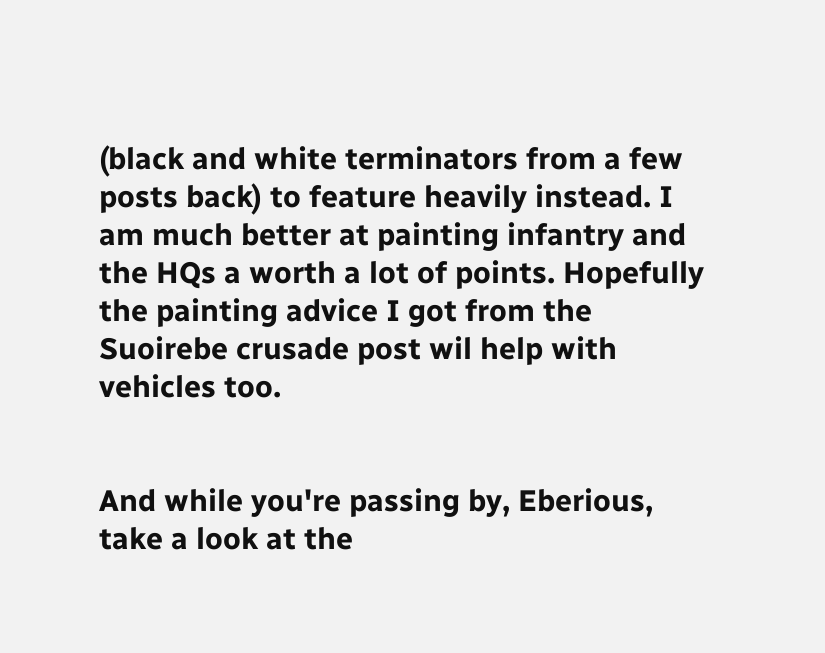(black and white terminators from a few posts back) to feature heavily instead. I am much better at painting infantry and the HQs a worth a lot of points. Hopefully the painting advice I got from the Suoirebe crusade post wil help with vehicles too.


And while you're passing by, Eberious, take a look at the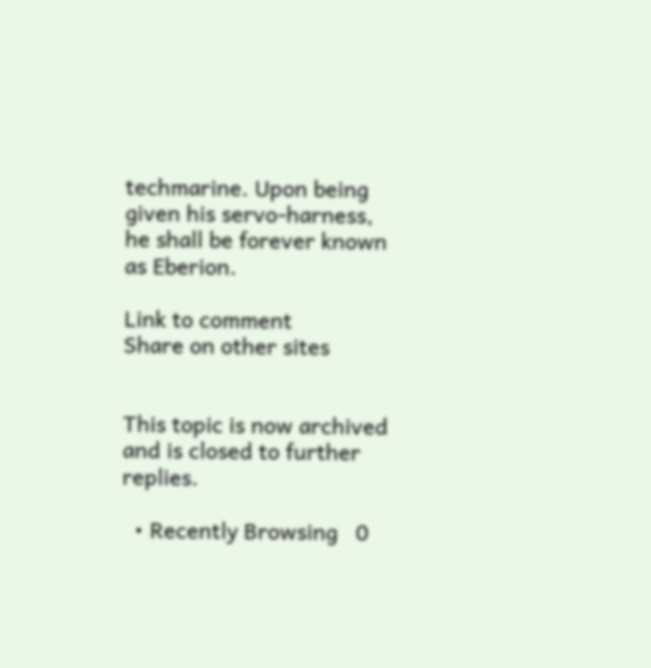techmarine. Upon being given his servo-harness, he shall be forever known as Eberion.

Link to comment
Share on other sites


This topic is now archived and is closed to further replies.

  • Recently Browsing   0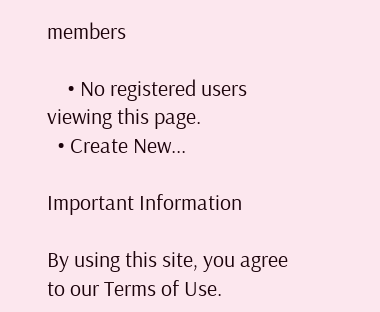members

    • No registered users viewing this page.
  • Create New...

Important Information

By using this site, you agree to our Terms of Use.